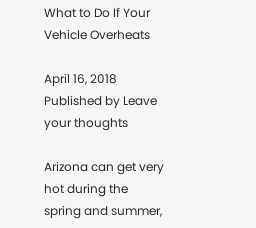What to Do If Your Vehicle Overheats

April 16, 2018 Published by Leave your thoughts

Arizona can get very hot during the spring and summer,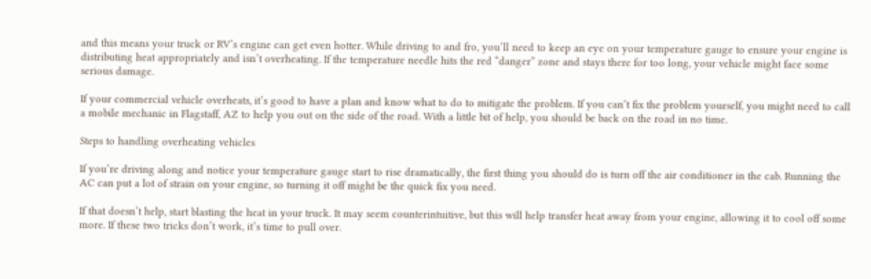and this means your truck or RV’s engine can get even hotter. While driving to and fro, you’ll need to keep an eye on your temperature gauge to ensure your engine is distributing heat appropriately and isn’t overheating. If the temperature needle hits the red “danger” zone and stays there for too long, your vehicle might face some serious damage.

If your commercial vehicle overheats, it’s good to have a plan and know what to do to mitigate the problem. If you can’t fix the problem yourself, you might need to call a mobile mechanic in Flagstaff, AZ to help you out on the side of the road. With a little bit of help, you should be back on the road in no time.

Steps to handling overheating vehicles

If you’re driving along and notice your temperature gauge start to rise dramatically, the first thing you should do is turn off the air conditioner in the cab. Running the AC can put a lot of strain on your engine, so turning it off might be the quick fix you need.

If that doesn’t help, start blasting the heat in your truck. It may seem counterintuitive, but this will help transfer heat away from your engine, allowing it to cool off some more. If these two tricks don’t work, it’s time to pull over.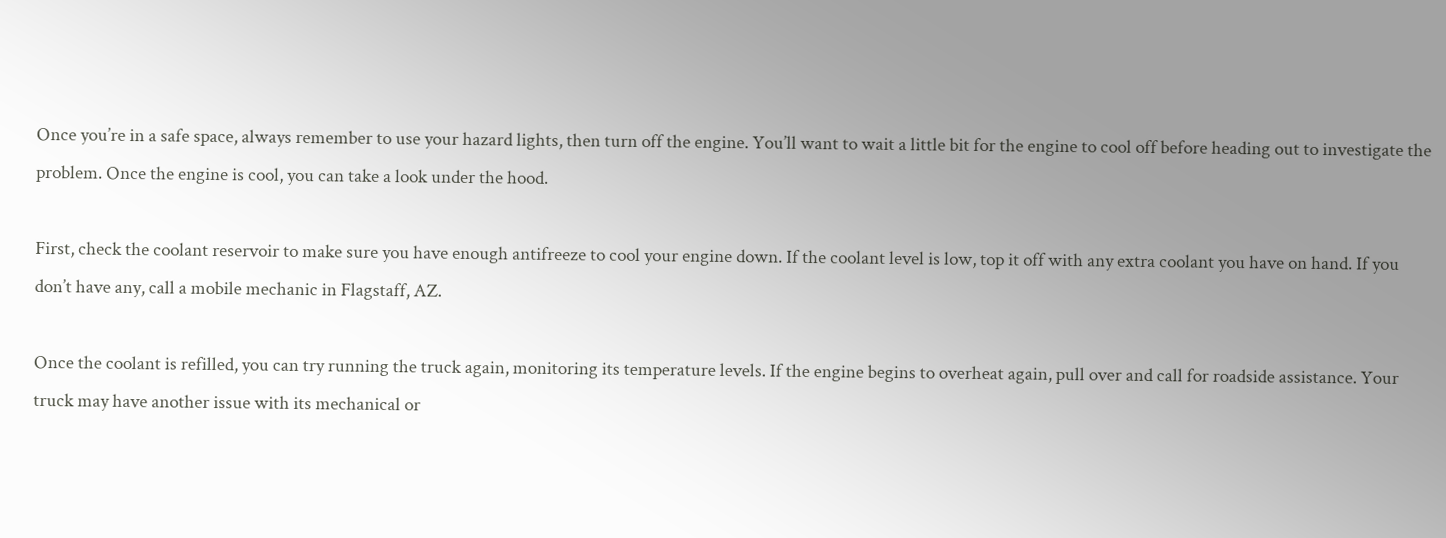Once you’re in a safe space, always remember to use your hazard lights, then turn off the engine. You’ll want to wait a little bit for the engine to cool off before heading out to investigate the problem. Once the engine is cool, you can take a look under the hood.

First, check the coolant reservoir to make sure you have enough antifreeze to cool your engine down. If the coolant level is low, top it off with any extra coolant you have on hand. If you don’t have any, call a mobile mechanic in Flagstaff, AZ.

Once the coolant is refilled, you can try running the truck again, monitoring its temperature levels. If the engine begins to overheat again, pull over and call for roadside assistance. Your truck may have another issue with its mechanical or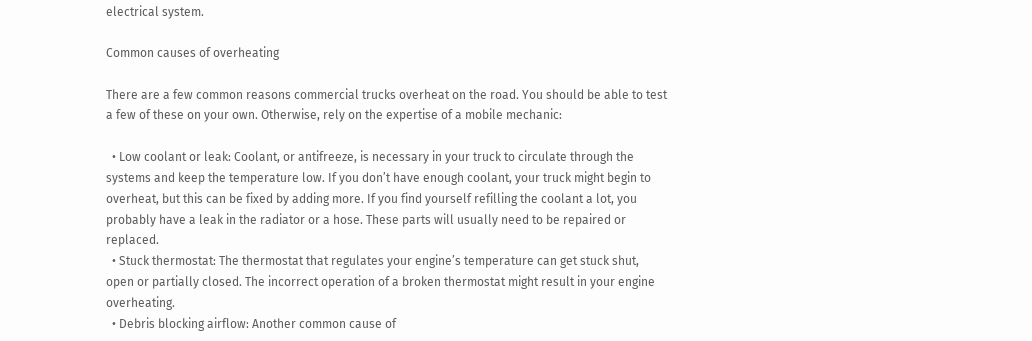electrical system.

Common causes of overheating

There are a few common reasons commercial trucks overheat on the road. You should be able to test a few of these on your own. Otherwise, rely on the expertise of a mobile mechanic:

  • Low coolant or leak: Coolant, or antifreeze, is necessary in your truck to circulate through the systems and keep the temperature low. If you don’t have enough coolant, your truck might begin to overheat, but this can be fixed by adding more. If you find yourself refilling the coolant a lot, you probably have a leak in the radiator or a hose. These parts will usually need to be repaired or replaced.
  • Stuck thermostat: The thermostat that regulates your engine’s temperature can get stuck shut, open or partially closed. The incorrect operation of a broken thermostat might result in your engine overheating.
  • Debris blocking airflow: Another common cause of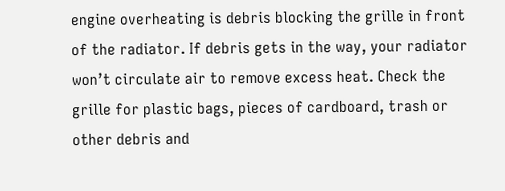engine overheating is debris blocking the grille in front of the radiator. If debris gets in the way, your radiator won’t circulate air to remove excess heat. Check the grille for plastic bags, pieces of cardboard, trash or other debris and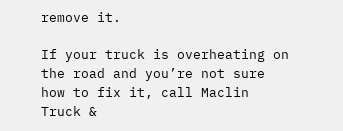remove it.

If your truck is overheating on the road and you’re not sure how to fix it, call Maclin Truck &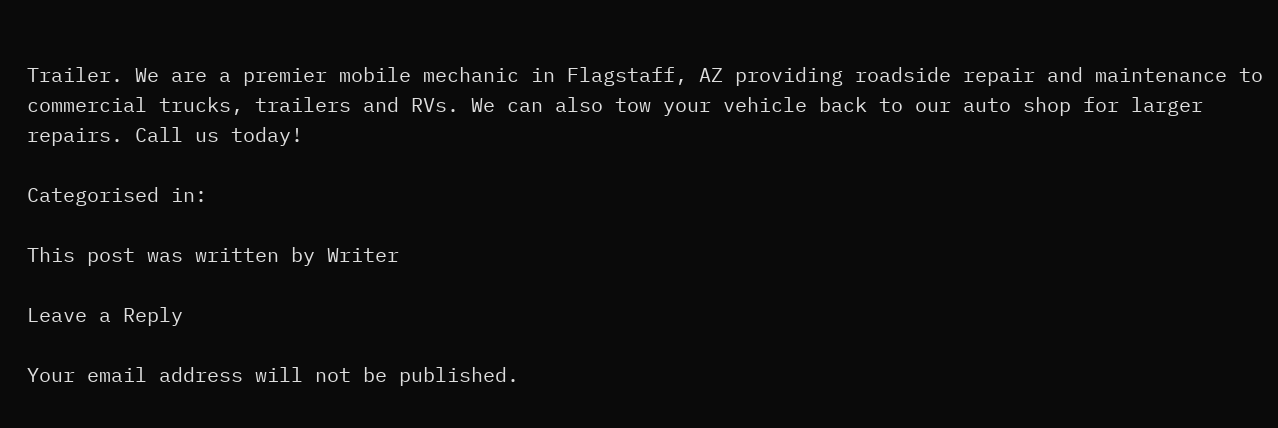Trailer. We are a premier mobile mechanic in Flagstaff, AZ providing roadside repair and maintenance to commercial trucks, trailers and RVs. We can also tow your vehicle back to our auto shop for larger repairs. Call us today!

Categorised in:

This post was written by Writer

Leave a Reply

Your email address will not be published.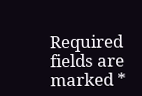Required fields are marked *